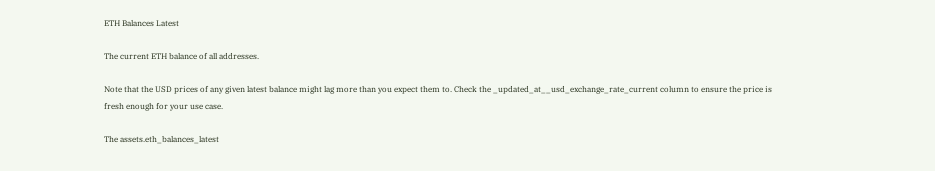ETH Balances Latest

The current ETH balance of all addresses.

Note that the USD prices of any given latest balance might lag more than you expect them to. Check the _updated_at__usd_exchange_rate_current column to ensure the price is fresh enough for your use case.

The assets.eth_balances_latest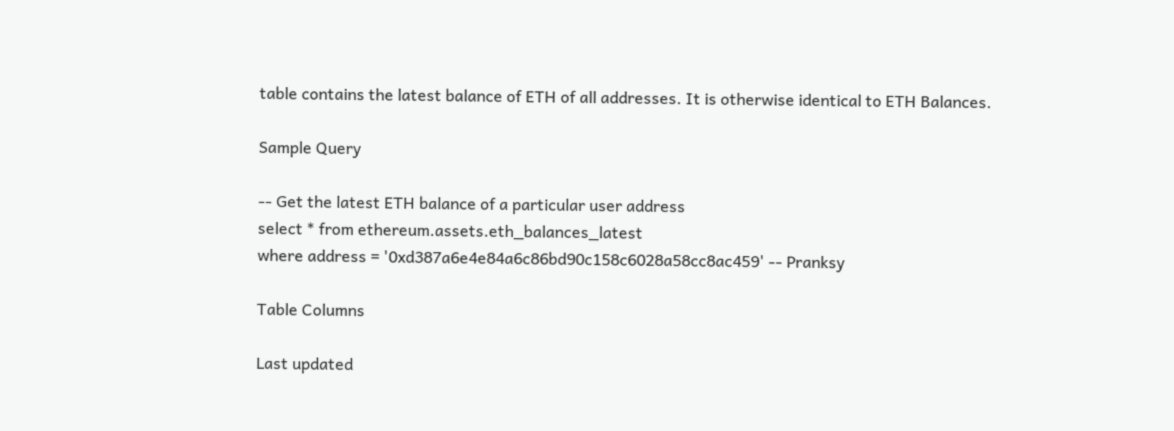table contains the latest balance of ETH of all addresses. It is otherwise identical to ETH Balances.

Sample Query

-- Get the latest ETH balance of a particular user address
select * from ethereum.assets.eth_balances_latest
where address = '0xd387a6e4e84a6c86bd90c158c6028a58cc8ac459' -- Pranksy

Table Columns

Last updated